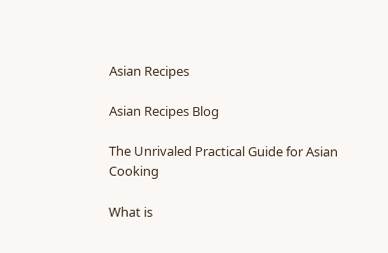Asian Recipes

Asian Recipes Blog

The Unrivaled Practical Guide for Asian Cooking

What is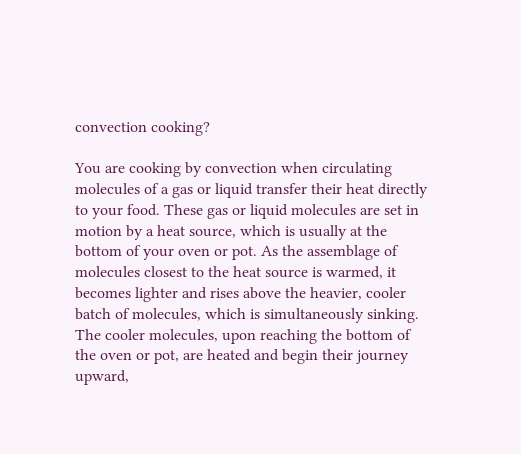convection cooking?

You are cooking by convection when circulating molecules of a gas or liquid transfer their heat directly to your food. These gas or liquid molecules are set in motion by a heat source, which is usually at the bottom of your oven or pot. As the assemblage of molecules closest to the heat source is warmed, it becomes lighter and rises above the heavier, cooler batch of molecules, which is simultaneously sinking. The cooler molecules, upon reaching the bottom of the oven or pot, are heated and begin their journey upward,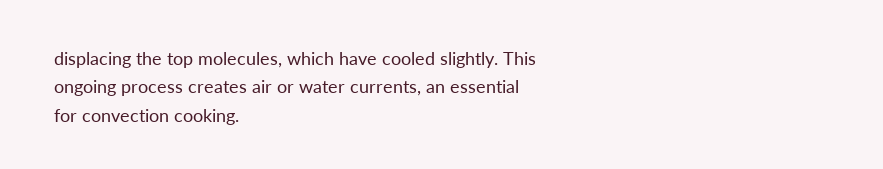displacing the top molecules, which have cooled slightly. This ongoing process creates air or water currents, an essential for convection cooking.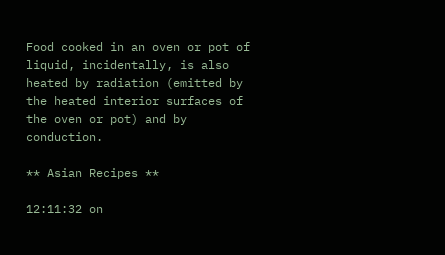Food cooked in an oven or pot of liquid, incidentally, is also heated by radiation (emitted by the heated interior surfaces of the oven or pot) and by conduction.

** Asian Recipes **

12:11:32 on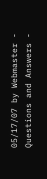05/17/07 by Webmaster - Questions and Answers -